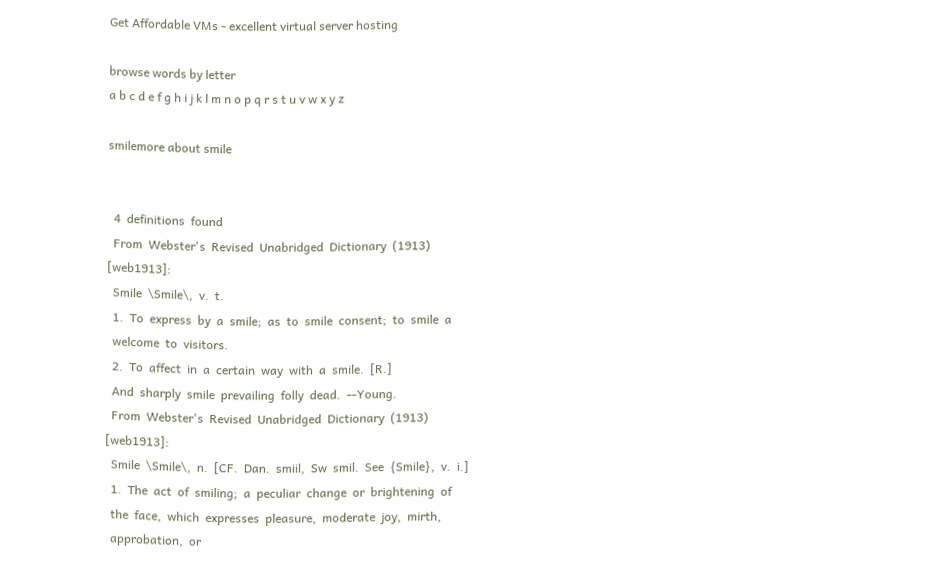Get Affordable VMs - excellent virtual server hosting

browse words by letter
a b c d e f g h i j k l m n o p q r s t u v w x y z

smilemore about smile


  4  definitions  found
  From  Webster's  Revised  Unabridged  Dictionary  (1913)  [web1913]:
  Smile  \Smile\,  v.  t.
  1.  To  express  by  a  smile;  as  to  smile  consent;  to  smile  a
  welcome  to  visitors.
  2.  To  affect  in  a  certain  way  with  a  smile.  [R.]
  And  sharply  smile  prevailing  folly  dead.  --Young.
  From  Webster's  Revised  Unabridged  Dictionary  (1913)  [web1913]:
  Smile  \Smile\,  n.  [CF.  Dan.  smiil,  Sw  smil.  See  {Smile},  v.  i.]
  1.  The  act  of  smiling;  a  peculiar  change  or  brightening  of
  the  face,  which  expresses  pleasure,  moderate  joy,  mirth,
  approbation,  or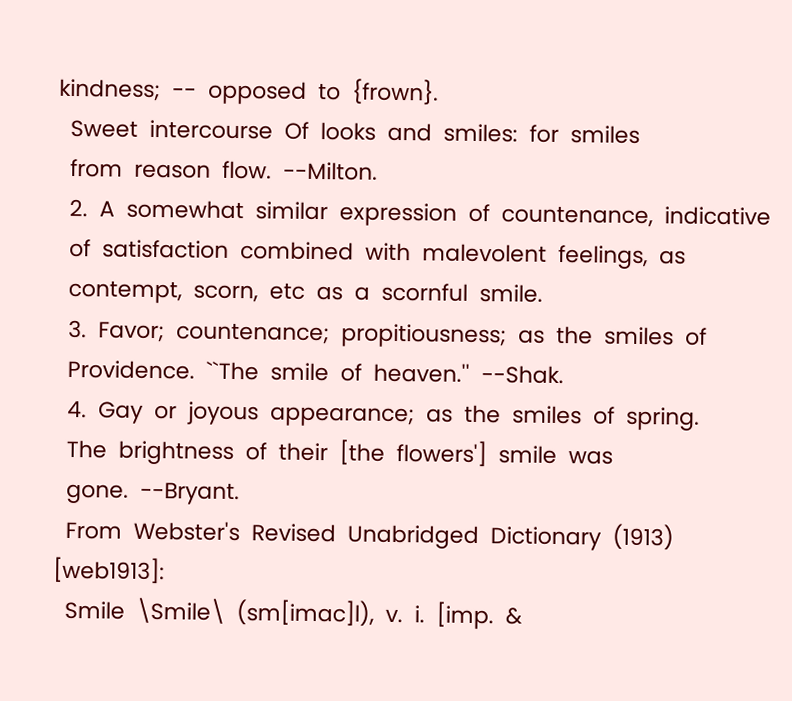kindness;  --  opposed  to  {frown}.
  Sweet  intercourse  Of  looks  and  smiles:  for  smiles
  from  reason  flow.  --Milton.
  2.  A  somewhat  similar  expression  of  countenance,  indicative
  of  satisfaction  combined  with  malevolent  feelings,  as
  contempt,  scorn,  etc  as  a  scornful  smile.
  3.  Favor;  countenance;  propitiousness;  as  the  smiles  of
  Providence.  ``The  smile  of  heaven.''  --Shak.
  4.  Gay  or  joyous  appearance;  as  the  smiles  of  spring.
  The  brightness  of  their  [the  flowers']  smile  was
  gone.  --Bryant.
  From  Webster's  Revised  Unabridged  Dictionary  (1913)  [web1913]:
  Smile  \Smile\  (sm[imac]l),  v.  i.  [imp.  &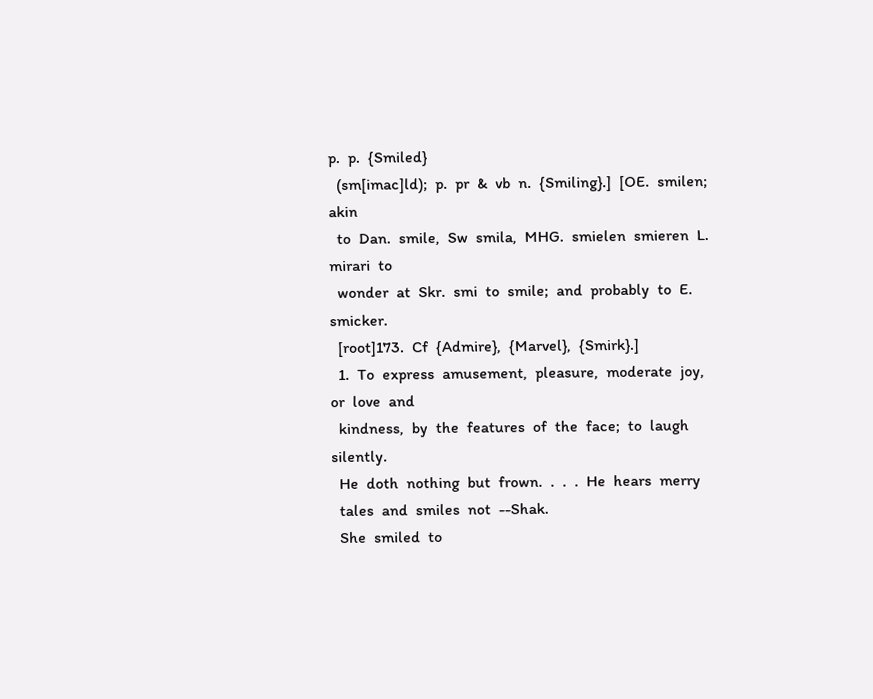p.  p.  {Smiled}
  (sm[imac]ld);  p.  pr  &  vb  n.  {Smiling}.]  [OE.  smilen;  akin
  to  Dan.  smile,  Sw  smila,  MHG.  smielen  smieren  L.  mirari  to
  wonder  at  Skr.  smi  to  smile;  and  probably  to  E.  smicker.
  [root]173.  Cf  {Admire},  {Marvel},  {Smirk}.]
  1.  To  express  amusement,  pleasure,  moderate  joy,  or  love  and
  kindness,  by  the  features  of  the  face;  to  laugh  silently.
  He  doth  nothing  but  frown.  .  .  .  He  hears  merry
  tales  and  smiles  not  --Shak.
  She  smiled  to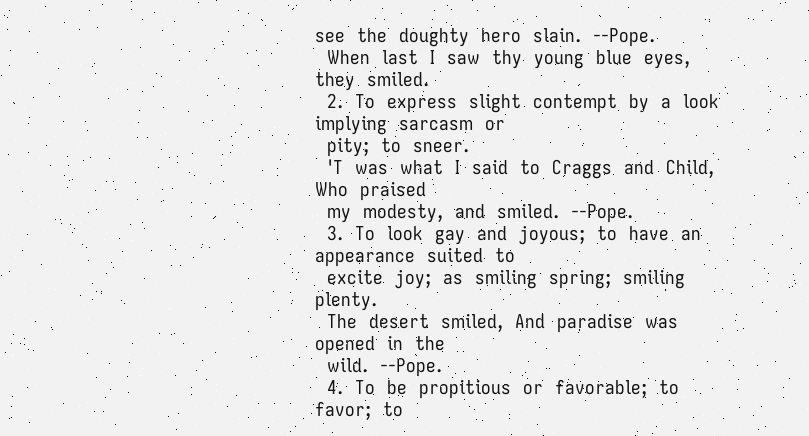see  the  doughty  hero  slain.  --Pope.
  When  last  I  saw  thy  young  blue  eyes,  they  smiled.
  2.  To  express  slight  contempt  by  a  look  implying  sarcasm  or
  pity;  to  sneer.
  'T  was  what  I  said  to  Craggs  and  Child,  Who  praised
  my  modesty,  and  smiled.  --Pope.
  3.  To  look  gay  and  joyous;  to  have  an  appearance  suited  to
  excite  joy;  as  smiling  spring;  smiling  plenty.
  The  desert  smiled,  And  paradise  was  opened  in  the
  wild.  --Pope.
  4.  To  be  propitious  or  favorable;  to  favor;  to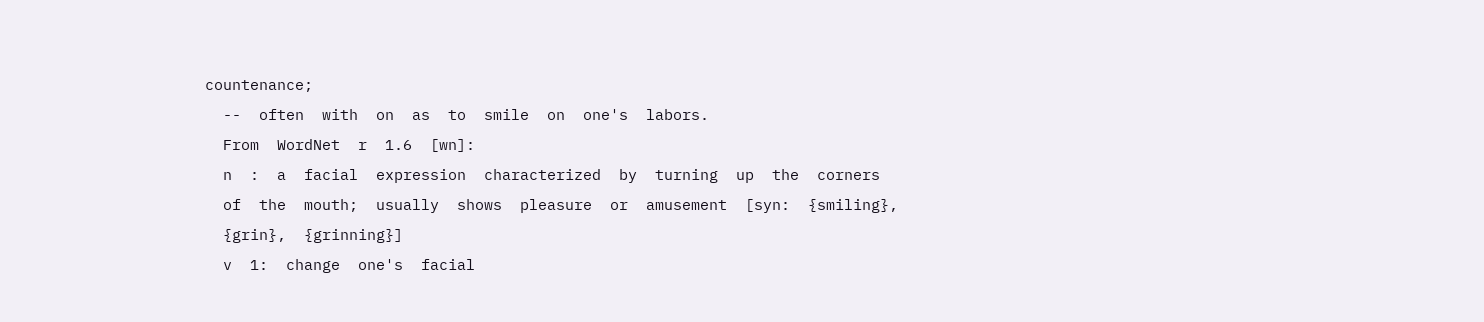countenance;
  --  often  with  on  as  to  smile  on  one's  labors.
  From  WordNet  r  1.6  [wn]:
  n  :  a  facial  expression  characterized  by  turning  up  the  corners
  of  the  mouth;  usually  shows  pleasure  or  amusement  [syn:  {smiling},
  {grin},  {grinning}]
  v  1:  change  one's  facial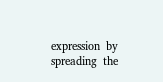expression  by  spreading  the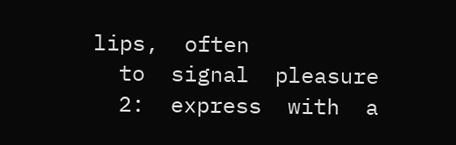lips,  often
  to  signal  pleasure
  2:  express  with  a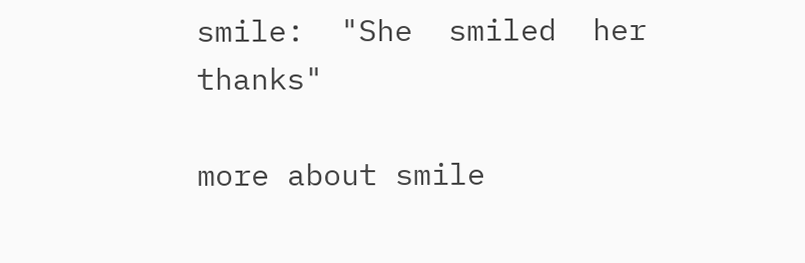smile:  "She  smiled  her  thanks"

more about smile